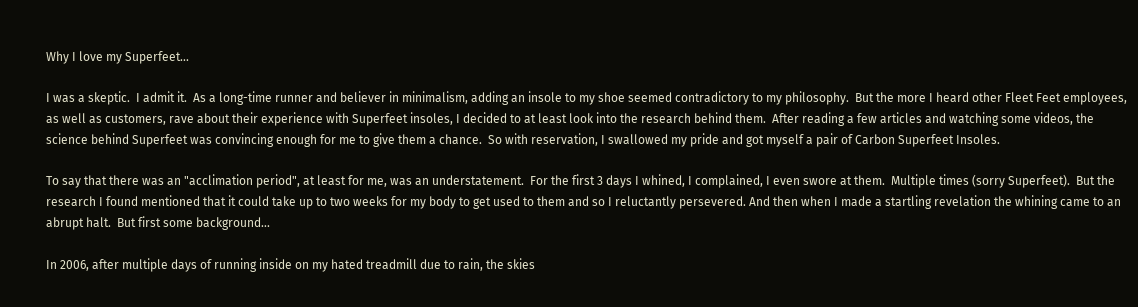Why I love my Superfeet...

I was a skeptic.  I admit it.  As a long-time runner and believer in minimalism, adding an insole to my shoe seemed contradictory to my philosophy.  But the more I heard other Fleet Feet employees, as well as customers, rave about their experience with Superfeet insoles, I decided to at least look into the research behind them.  After reading a few articles and watching some videos, the science behind Superfeet was convincing enough for me to give them a chance.  So with reservation, I swallowed my pride and got myself a pair of Carbon Superfeet Insoles.

To say that there was an "acclimation period", at least for me, was an understatement.  For the first 3 days I whined, I complained, I even swore at them.  Multiple times (sorry Superfeet).  But the research I found mentioned that it could take up to two weeks for my body to get used to them and so I reluctantly persevered. And then when I made a startling revelation the whining came to an abrupt halt.  But first some background...

In 2006, after multiple days of running inside on my hated treadmill due to rain, the skies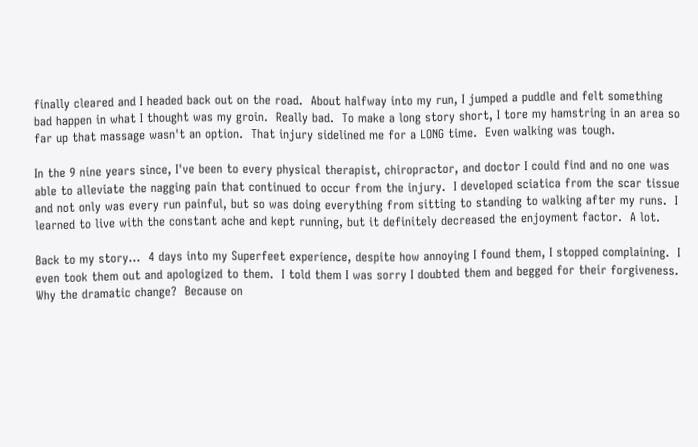finally cleared and I headed back out on the road.  About halfway into my run, I jumped a puddle and felt something bad happen in what I thought was my groin.  Really bad.  To make a long story short, I tore my hamstring in an area so far up that massage wasn't an option.  That injury sidelined me for a LONG time.  Even walking was tough.

In the 9 nine years since, I've been to every physical therapist, chiropractor, and doctor I could find and no one was able to alleviate the nagging pain that continued to occur from the injury.  I developed sciatica from the scar tissue and not only was every run painful, but so was doing everything from sitting to standing to walking after my runs.  I learned to live with the constant ache and kept running, but it definitely decreased the enjoyment factor.  A lot.

Back to my story...  4 days into my Superfeet experience, despite how annoying I found them, I stopped complaining.  I even took them out and apologized to them.  I told them I was sorry I doubted them and begged for their forgiveness.  Why the dramatic change?  Because on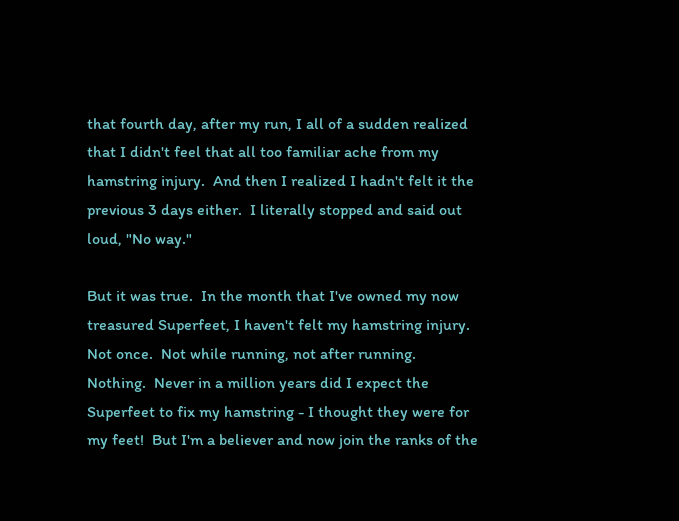that fourth day, after my run, I all of a sudden realized that I didn't feel that all too familiar ache from my hamstring injury.  And then I realized I hadn't felt it the previous 3 days either.  I literally stopped and said out loud, "No way."

But it was true.  In the month that I've owned my now treasured Superfeet, I haven't felt my hamstring injury.  Not once.  Not while running, not after running.  Nothing.  Never in a million years did I expect the Superfeet to fix my hamstring - I thought they were for my feet!  But I'm a believer and now join the ranks of the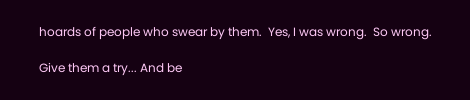hoards of people who swear by them.  Yes, I was wrong.  So wrong.

Give them a try... And be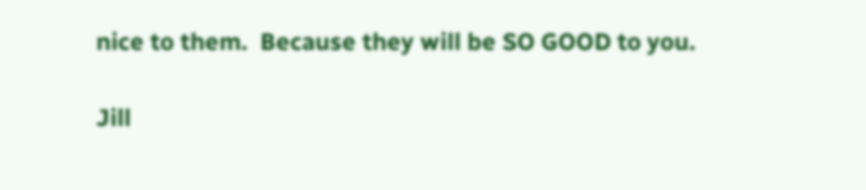nice to them.  Because they will be SO GOOD to you.

Jill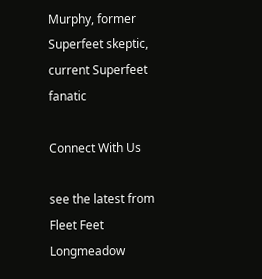Murphy, former Superfeet skeptic, current Superfeet fanatic

Connect With Us

see the latest from Fleet Feet Longmeadow